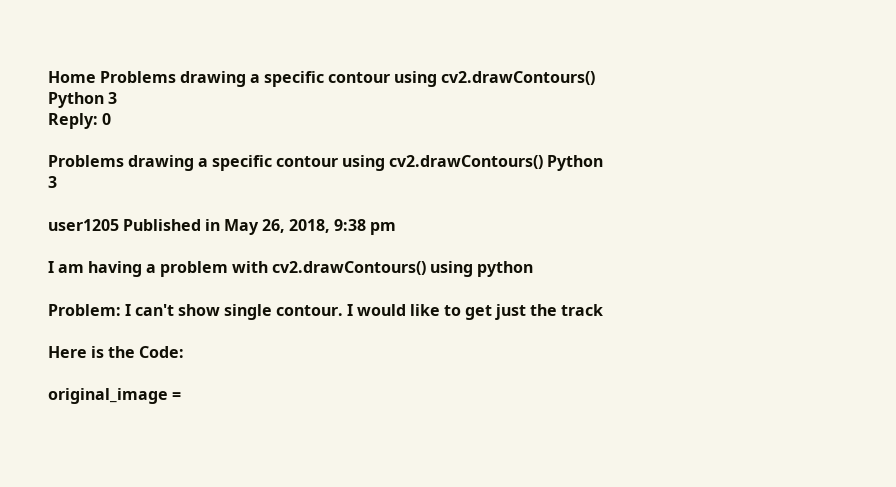Home Problems drawing a specific contour using cv2.drawContours() Python 3
Reply: 0

Problems drawing a specific contour using cv2.drawContours() Python 3

user1205 Published in May 26, 2018, 9:38 pm

I am having a problem with cv2.drawContours() using python

Problem: I can't show single contour. I would like to get just the track

Here is the Code:

original_image =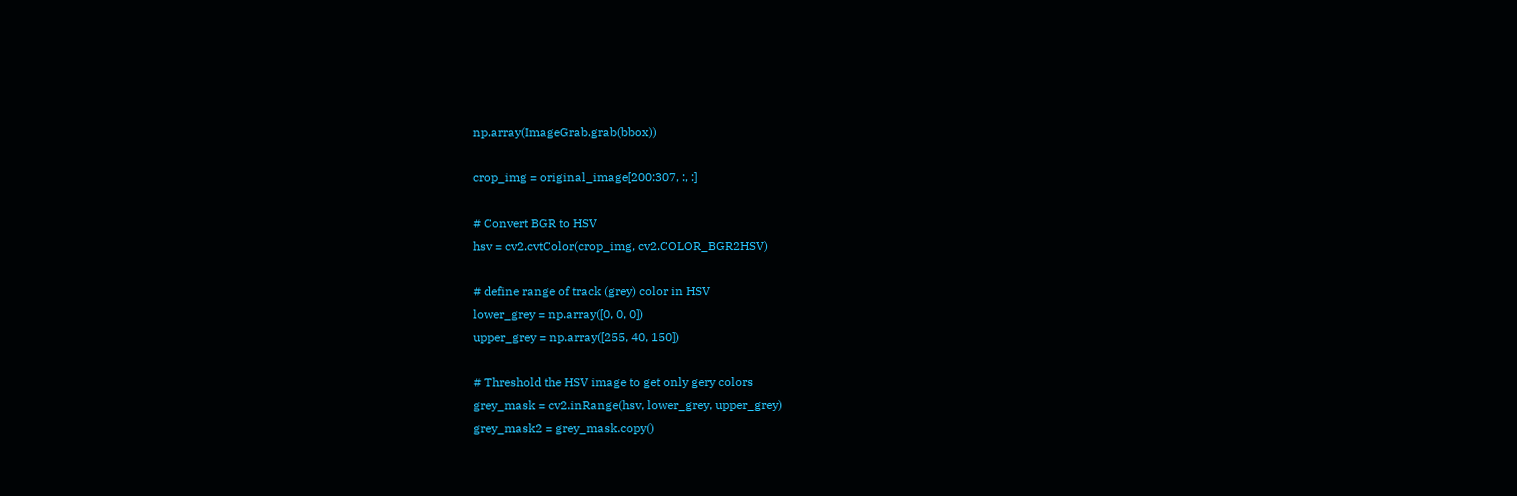np.array(ImageGrab.grab(bbox))

crop_img = original_image[200:307, :, :]

# Convert BGR to HSV
hsv = cv2.cvtColor(crop_img, cv2.COLOR_BGR2HSV)

# define range of track (grey) color in HSV
lower_grey = np.array([0, 0, 0])
upper_grey = np.array([255, 40, 150])

# Threshold the HSV image to get only gery colors
grey_mask = cv2.inRange(hsv, lower_grey, upper_grey)
grey_mask2 = grey_mask.copy()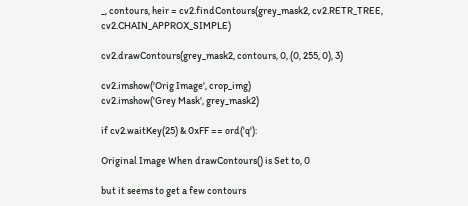_, contours, heir = cv2.findContours(grey_mask2, cv2.RETR_TREE, cv2.CHAIN_APPROX_SIMPLE)

cv2.drawContours(grey_mask2, contours, 0, (0, 255, 0), 3)

cv2.imshow('Orig Image', crop_img)
cv2.imshow('Grey Mask', grey_mask2)

if cv2.waitKey(25) & 0xFF == ord('q'):

Original Image When drawContours() is Set to, 0

but it seems to get a few contours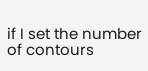if I set the number of contours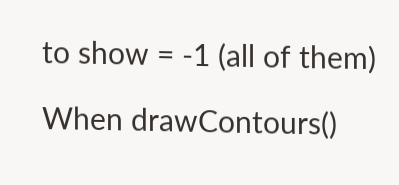to show = -1 (all of them)

When drawContours()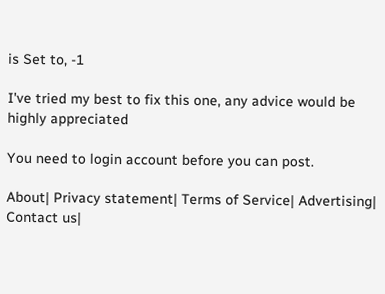is Set to, -1

I've tried my best to fix this one, any advice would be highly appreciated

You need to login account before you can post.

About| Privacy statement| Terms of Service| Advertising| Contact us|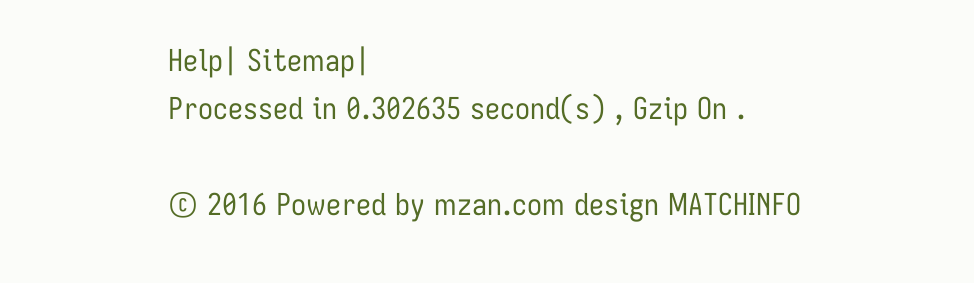Help| Sitemap|
Processed in 0.302635 second(s) , Gzip On .

© 2016 Powered by mzan.com design MATCHINFO